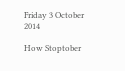Friday 3 October 2014

How Stoptober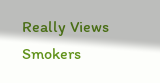Really Views Smokers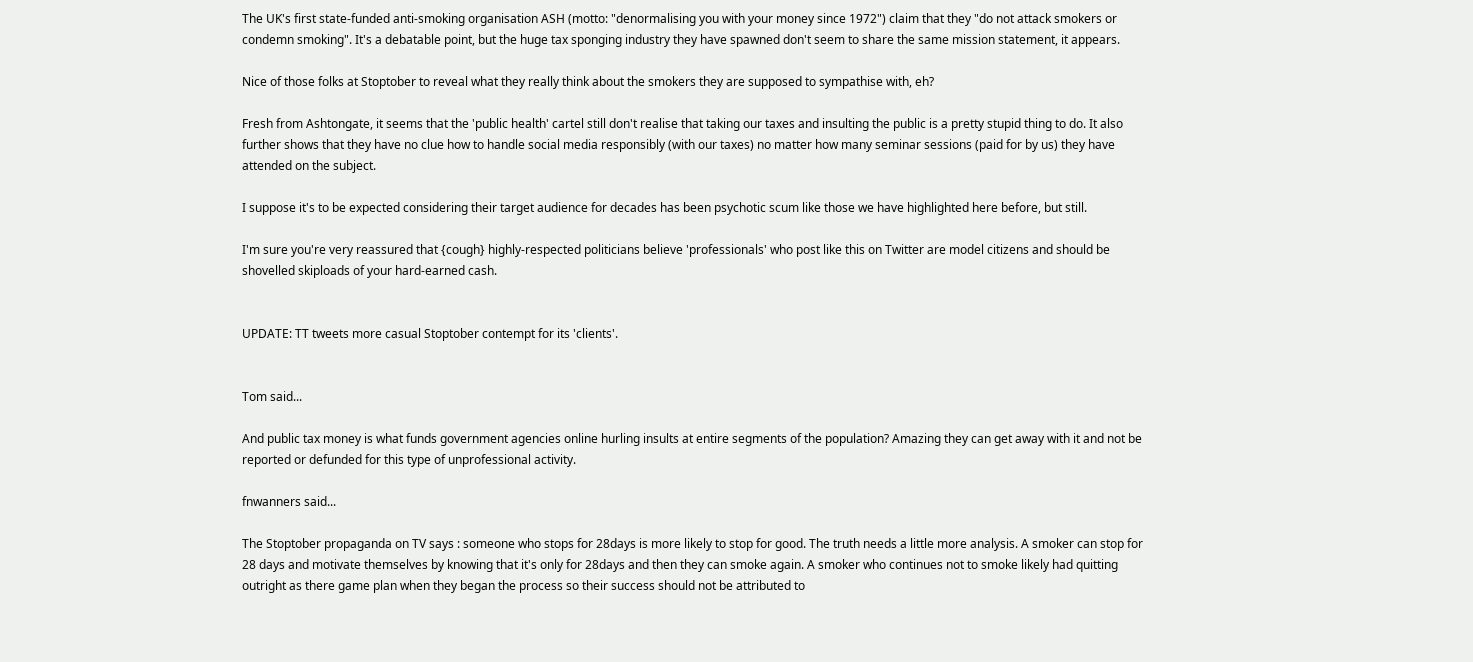The UK's first state-funded anti-smoking organisation ASH (motto: "denormalising you with your money since 1972") claim that they "do not attack smokers or condemn smoking". It's a debatable point, but the huge tax sponging industry they have spawned don't seem to share the same mission statement, it appears.

Nice of those folks at Stoptober to reveal what they really think about the smokers they are supposed to sympathise with, eh?

Fresh from Ashtongate, it seems that the 'public health' cartel still don't realise that taking our taxes and insulting the public is a pretty stupid thing to do. It also further shows that they have no clue how to handle social media responsibly (with our taxes) no matter how many seminar sessions (paid for by us) they have attended on the subject.

I suppose it's to be expected considering their target audience for decades has been psychotic scum like those we have highlighted here before, but still.

I'm sure you're very reassured that {cough} highly-respected politicians believe 'professionals' who post like this on Twitter are model citizens and should be shovelled skiploads of your hard-earned cash.


UPDATE: TT tweets more casual Stoptober contempt for its 'clients'.


Tom said...

And public tax money is what funds government agencies online hurling insults at entire segments of the population? Amazing they can get away with it and not be reported or defunded for this type of unprofessional activity.

fnwanners said...

The Stoptober propaganda on TV says : someone who stops for 28days is more likely to stop for good. The truth needs a little more analysis. A smoker can stop for 28 days and motivate themselves by knowing that it's only for 28days and then they can smoke again. A smoker who continues not to smoke likely had quitting outright as there game plan when they began the process so their success should not be attributed to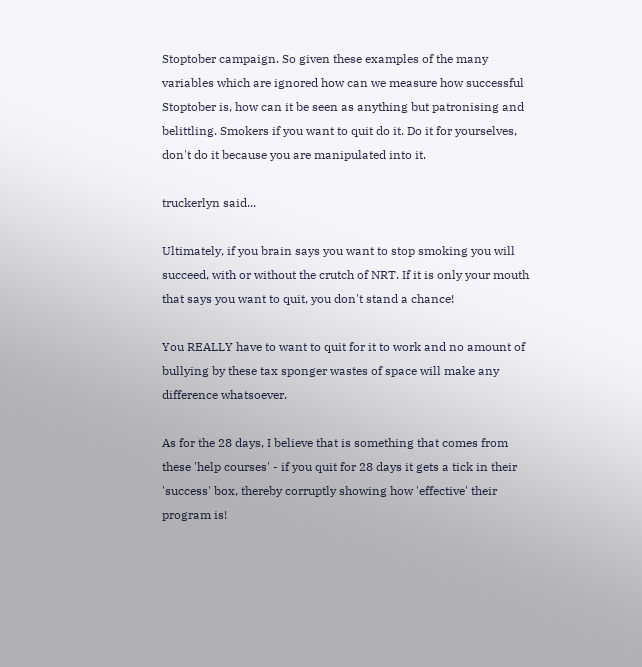Stoptober campaign. So given these examples of the many variables which are ignored how can we measure how successful Stoptober is, how can it be seen as anything but patronising and belittling. Smokers if you want to quit do it. Do it for yourselves, don't do it because you are manipulated into it.

truckerlyn said...

Ultimately, if you brain says you want to stop smoking you will succeed, with or without the crutch of NRT. If it is only your mouth that says you want to quit, you don't stand a chance!

You REALLY have to want to quit for it to work and no amount of bullying by these tax sponger wastes of space will make any difference whatsoever.

As for the 28 days, I believe that is something that comes from these 'help courses' - if you quit for 28 days it gets a tick in their 'success' box, thereby corruptly showing how 'effective' their program is!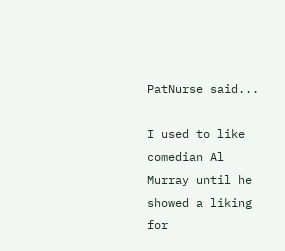PatNurse said...

I used to like comedian Al Murray until he showed a liking for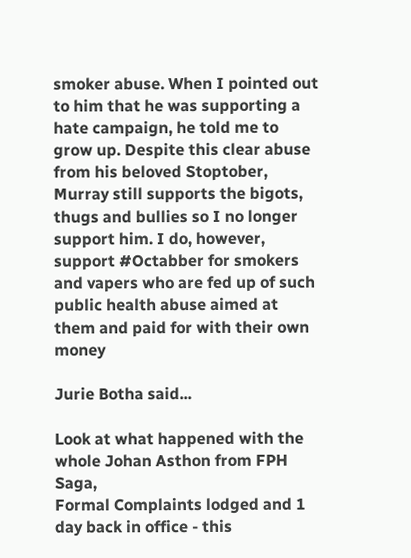smoker abuse. When I pointed out to him that he was supporting a hate campaign, he told me to grow up. Despite this clear abuse from his beloved Stoptober, Murray still supports the bigots, thugs and bullies so I no longer support him. I do, however, support #Octabber for smokers and vapers who are fed up of such public health abuse aimed at them and paid for with their own money

Jurie Botha said...

Look at what happened with the whole Johan Asthon from FPH Saga,
Formal Complaints lodged and 1 day back in office - this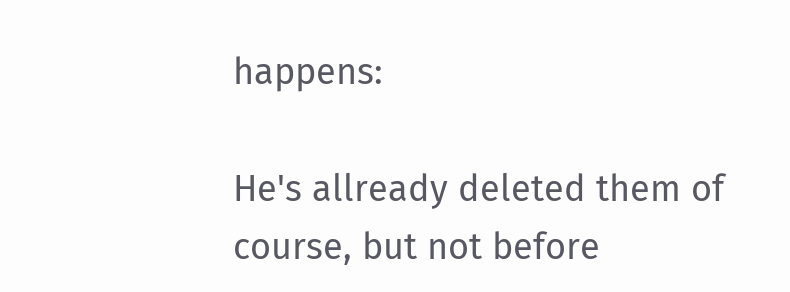happens:

He's allready deleted them of course, but not before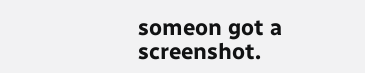someon got a screenshot.